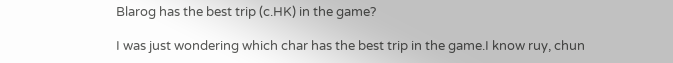Blarog has the best trip (c.HK) in the game?

I was just wondering which char has the best trip in the game.I know ruy, chun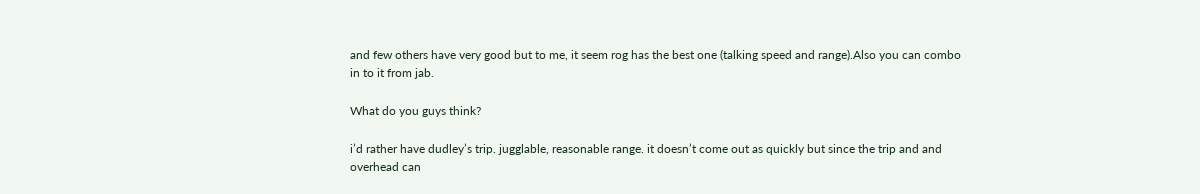and few others have very good but to me, it seem rog has the best one (talking speed and range).Also you can combo in to it from jab.

What do you guys think?

i’d rather have dudley’s trip. jugglable, reasonable range. it doesn’t come out as quickly but since the trip and and overhead can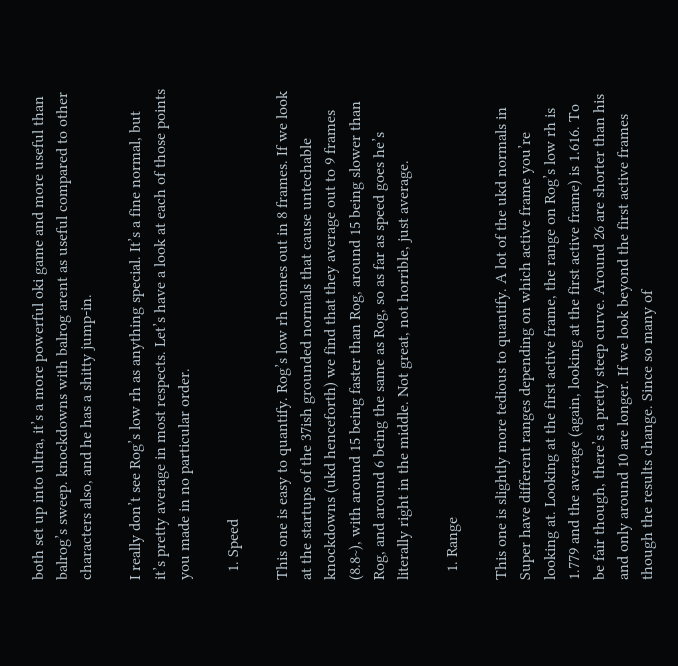both set up into ultra, it’s a more powerful oki game and more useful than balrog’s sweep. knockdowns with balrog arent as useful compared to other characters also, and he has a shitty jump-in.

I really don’t see Rog’s low rh as anything special. It’s a fine normal, but it’s pretty average in most respects. Let’s have a look at each of those points you made in no particular order.

  1. Speed

This one is easy to quantify. Rog’s low rh comes out in 8 frames. If we look at the startups of the 37ish grounded normals that cause untechable knockdowns (ukd henceforth) we find that they average out to 9 frames (8.8~), with around 15 being faster than Rog, around 15 being slower than Rog, and around 6 being the same as Rog, so as far as speed goes he’s literally right in the middle. Not great, not horrible, just average.

  1. Range

This one is slightly more tedious to quantify. A lot of the ukd normals in Super have different ranges depending on which active frame you’re looking at. Looking at the first active frame, the range on Rog’s low rh is 1.779 and the average (again, looking at the first active frame) is 1.616. To be fair though, there’s a pretty steep curve. Around 26 are shorter than his and only around 10 are longer. If we look beyond the first active frames though the results change. Since so many of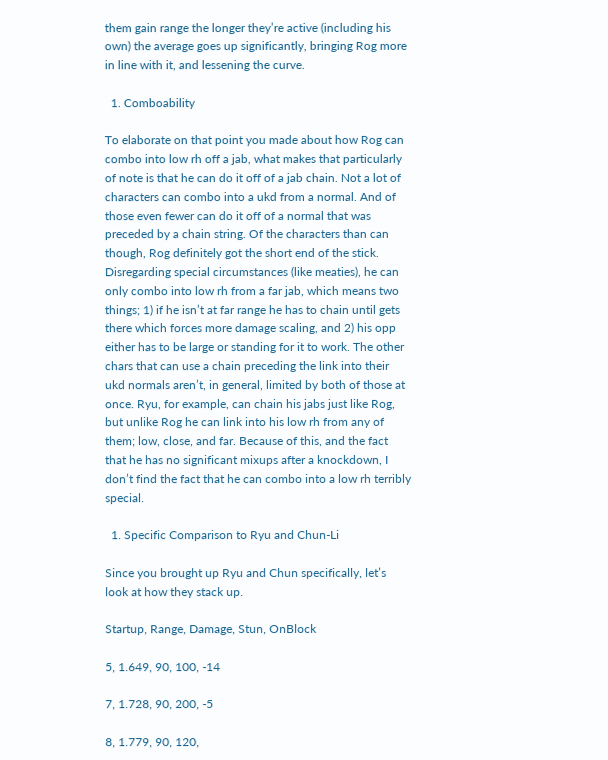them gain range the longer they’re active (including his own) the average goes up significantly, bringing Rog more in line with it, and lessening the curve.

  1. Comboability

To elaborate on that point you made about how Rog can combo into low rh off a jab, what makes that particularly of note is that he can do it off of a jab chain. Not a lot of characters can combo into a ukd from a normal. And of those even fewer can do it off of a normal that was preceded by a chain string. Of the characters than can though, Rog definitely got the short end of the stick. Disregarding special circumstances (like meaties), he can only combo into low rh from a far jab, which means two things; 1) if he isn’t at far range he has to chain until gets there which forces more damage scaling, and 2) his opp either has to be large or standing for it to work. The other chars that can use a chain preceding the link into their ukd normals aren’t, in general, limited by both of those at once. Ryu, for example, can chain his jabs just like Rog, but unlike Rog he can link into his low rh from any of them; low, close, and far. Because of this, and the fact that he has no significant mixups after a knockdown, I don’t find the fact that he can combo into a low rh terribly special.

  1. Specific Comparison to Ryu and Chun-Li

Since you brought up Ryu and Chun specifically, let’s look at how they stack up.

Startup, Range, Damage, Stun, OnBlock

5, 1.649, 90, 100, -14

7, 1.728, 90, 200, -5

8, 1.779, 90, 120,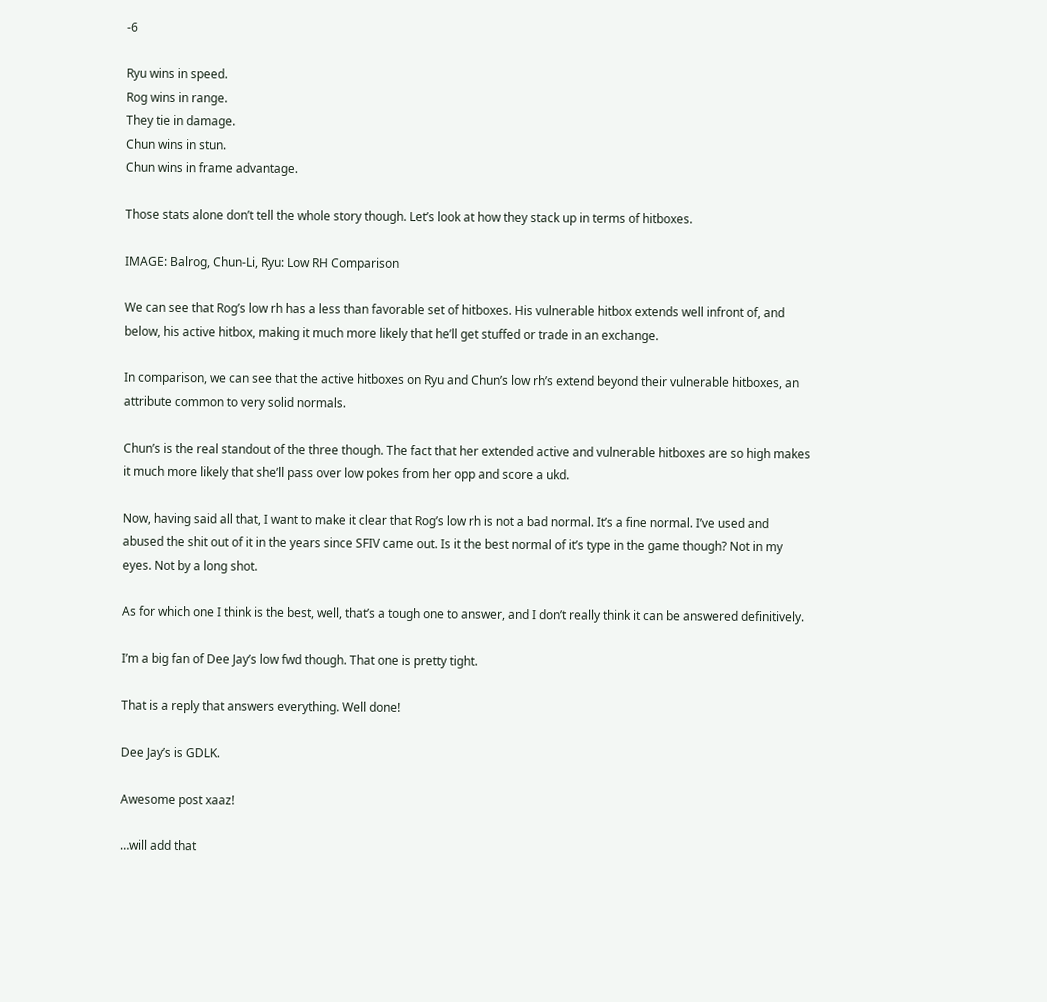-6

Ryu wins in speed.
Rog wins in range.
They tie in damage.
Chun wins in stun.
Chun wins in frame advantage.

Those stats alone don’t tell the whole story though. Let’s look at how they stack up in terms of hitboxes.

IMAGE: Balrog, Chun-Li, Ryu: Low RH Comparison

We can see that Rog’s low rh has a less than favorable set of hitboxes. His vulnerable hitbox extends well infront of, and below, his active hitbox, making it much more likely that he’ll get stuffed or trade in an exchange.

In comparison, we can see that the active hitboxes on Ryu and Chun’s low rh’s extend beyond their vulnerable hitboxes, an attribute common to very solid normals.

Chun’s is the real standout of the three though. The fact that her extended active and vulnerable hitboxes are so high makes it much more likely that she’ll pass over low pokes from her opp and score a ukd.

Now, having said all that, I want to make it clear that Rog’s low rh is not a bad normal. It’s a fine normal. I’ve used and abused the shit out of it in the years since SFIV came out. Is it the best normal of it’s type in the game though? Not in my eyes. Not by a long shot.

As for which one I think is the best, well, that’s a tough one to answer, and I don’t really think it can be answered definitively.

I’m a big fan of Dee Jay’s low fwd though. That one is pretty tight.

That is a reply that answers everything. Well done!

Dee Jay’s is GDLK.

Awesome post xaaz!

…will add that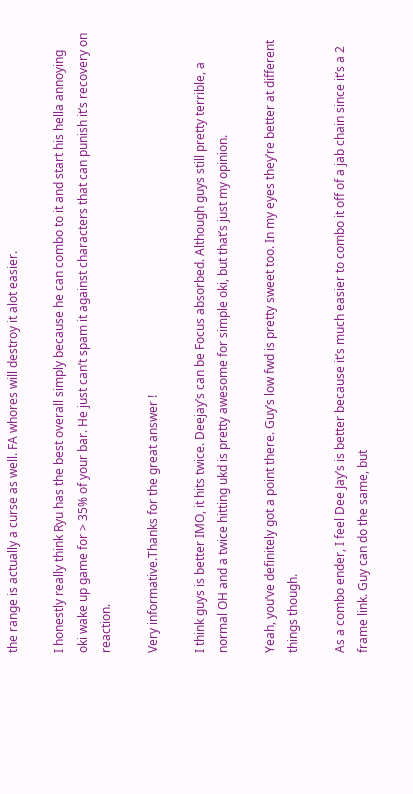the range is actually a curse as well. FA whores will destroy it alot easier.

I honestly really think Ryu has the best overall simply because he can combo to it and start his hella annoying oki wake up game for > 35% of your bar. He just can’t spam it against characters that can punish it’s recovery on reaction.

Very informative.Thanks for the great answer !

I think guys is better IMO, it hits twice. Deejay’s can be Focus absorbed. Although guys still pretty terrible, a normal OH and a twice hitting ukd is pretty awesome for simple oki, but that’s just my opinion.

Yeah, you’ve definitely got a point there. Guy’s low fwd is pretty sweet too. In my eyes they’re better at different things though.

As a combo ender, I feel Dee Jay’s is better because it’s much easier to combo it off of a jab chain since it’s a 2 frame link. Guy can do the same, but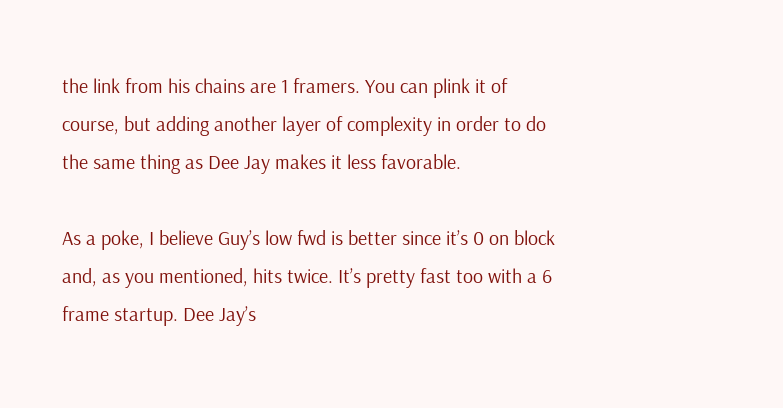the link from his chains are 1 framers. You can plink it of course, but adding another layer of complexity in order to do the same thing as Dee Jay makes it less favorable.

As a poke, I believe Guy’s low fwd is better since it’s 0 on block and, as you mentioned, hits twice. It’s pretty fast too with a 6 frame startup. Dee Jay’s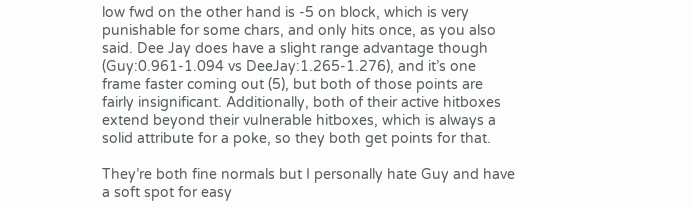low fwd on the other hand is -5 on block, which is very punishable for some chars, and only hits once, as you also said. Dee Jay does have a slight range advantage though (Guy:0.961-1.094 vs DeeJay:1.265-1.276), and it’s one frame faster coming out (5), but both of those points are fairly insignificant. Additionally, both of their active hitboxes extend beyond their vulnerable hitboxes, which is always a solid attribute for a poke, so they both get points for that.

They’re both fine normals but I personally hate Guy and have a soft spot for easy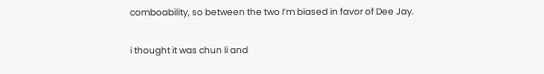comboability, so between the two I’m biased in favor of Dee Jay.

i thought it was chun li and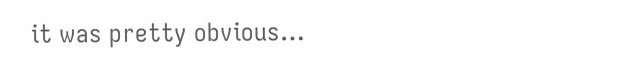it was pretty obvious…